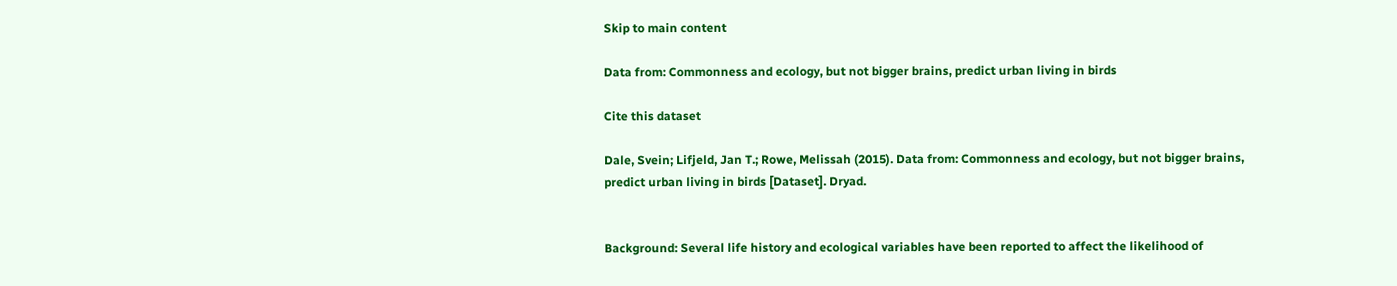Skip to main content

Data from: Commonness and ecology, but not bigger brains, predict urban living in birds

Cite this dataset

Dale, Svein; Lifjeld, Jan T.; Rowe, Melissah (2015). Data from: Commonness and ecology, but not bigger brains, predict urban living in birds [Dataset]. Dryad.


Background: Several life history and ecological variables have been reported to affect the likelihood of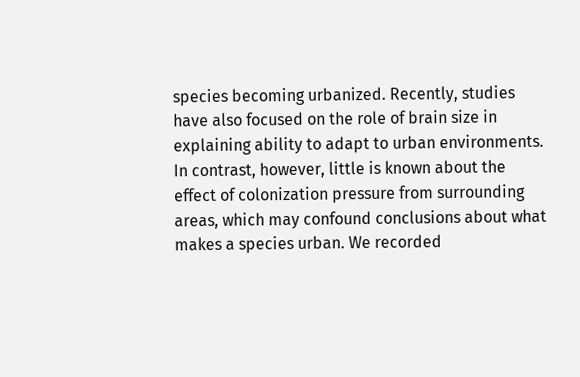species becoming urbanized. Recently, studies have also focused on the role of brain size in explaining ability to adapt to urban environments. In contrast, however, little is known about the effect of colonization pressure from surrounding areas, which may confound conclusions about what makes a species urban. We recorded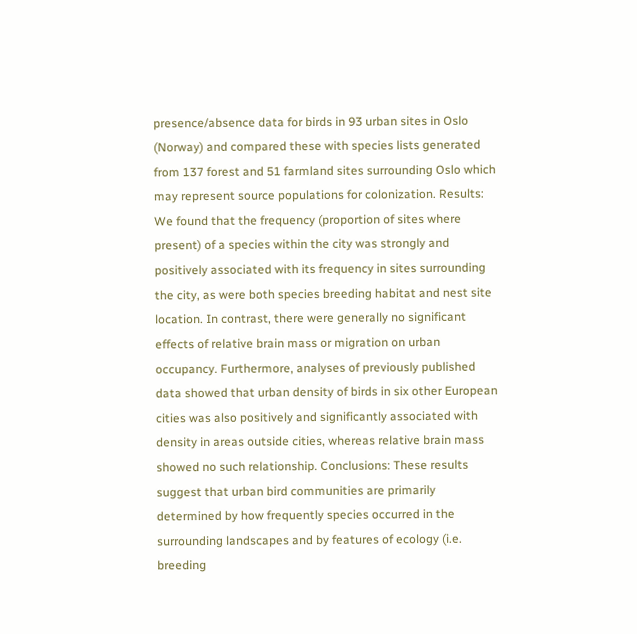presence/absence data for birds in 93 urban sites in Oslo (Norway) and compared these with species lists generated from 137 forest and 51 farmland sites surrounding Oslo which may represent source populations for colonization. Results: We found that the frequency (proportion of sites where present) of a species within the city was strongly and positively associated with its frequency in sites surrounding the city, as were both species breeding habitat and nest site location. In contrast, there were generally no significant effects of relative brain mass or migration on urban occupancy. Furthermore, analyses of previously published data showed that urban density of birds in six other European cities was also positively and significantly associated with density in areas outside cities, whereas relative brain mass showed no such relationship. Conclusions: These results suggest that urban bird communities are primarily determined by how frequently species occurred in the surrounding landscapes and by features of ecology (i.e. breeding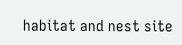habitat and nest site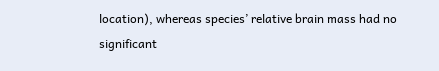location), whereas species’ relative brain mass had no significant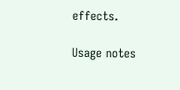effects.

Usage notes